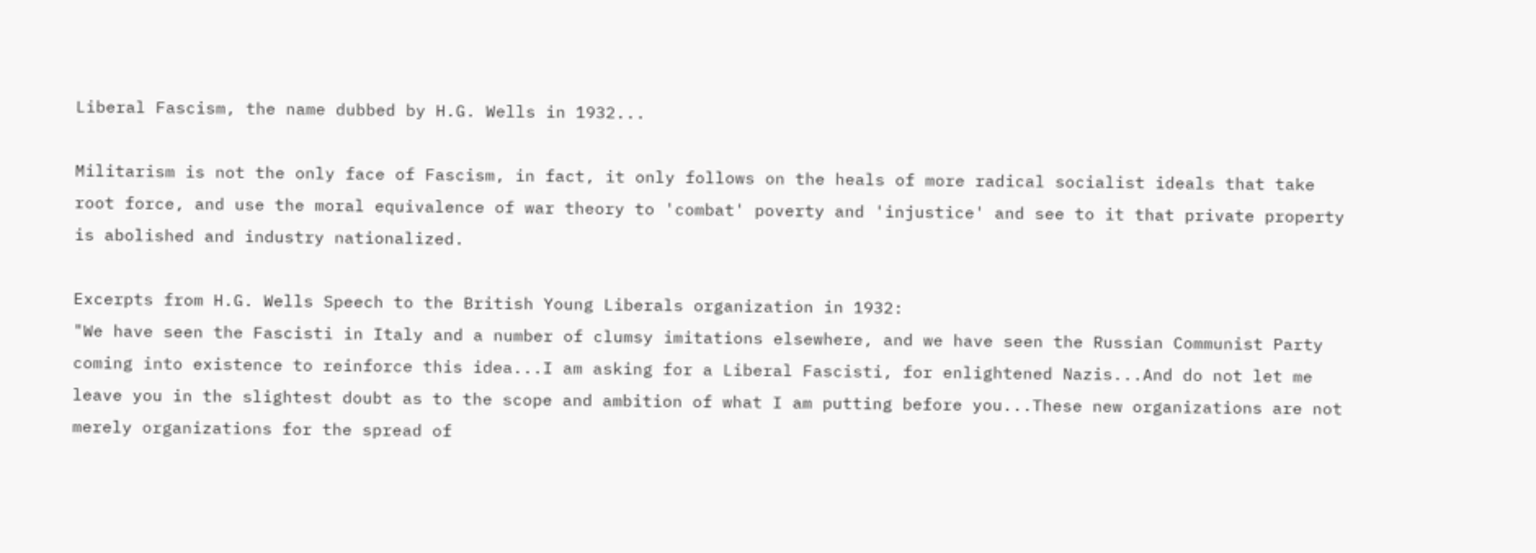Liberal Fascism, the name dubbed by H.G. Wells in 1932...

Militarism is not the only face of Fascism, in fact, it only follows on the heals of more radical socialist ideals that take root force, and use the moral equivalence of war theory to 'combat' poverty and 'injustice' and see to it that private property is abolished and industry nationalized.

Excerpts from H.G. Wells Speech to the British Young Liberals organization in 1932:
"We have seen the Fascisti in Italy and a number of clumsy imitations elsewhere, and we have seen the Russian Communist Party coming into existence to reinforce this idea...I am asking for a Liberal Fascisti, for enlightened Nazis...And do not let me leave you in the slightest doubt as to the scope and ambition of what I am putting before you...These new organizations are not merely organizations for the spread of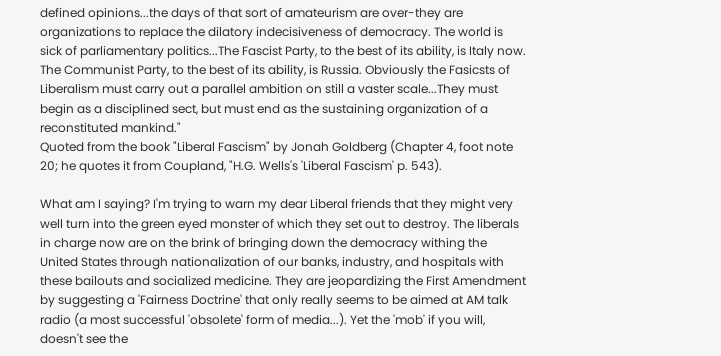defined opinions...the days of that sort of amateurism are over-they are organizations to replace the dilatory indecisiveness of democracy. The world is sick of parliamentary politics...The Fascist Party, to the best of its ability, is Italy now. The Communist Party, to the best of its ability, is Russia. Obviously the Fasicsts of Liberalism must carry out a parallel ambition on still a vaster scale...They must begin as a disciplined sect, but must end as the sustaining organization of a reconstituted mankind."
Quoted from the book "Liberal Fascism" by Jonah Goldberg (Chapter 4, foot note 20; he quotes it from Coupland, "H.G. Wells's 'Liberal Fascism' p. 543).

What am I saying? I'm trying to warn my dear Liberal friends that they might very well turn into the green eyed monster of which they set out to destroy. The liberals in charge now are on the brink of bringing down the democracy withing the United States through nationalization of our banks, industry, and hospitals with these bailouts and socialized medicine. They are jeopardizing the First Amendment by suggesting a 'Fairness Doctrine' that only really seems to be aimed at AM talk radio (a most successful 'obsolete' form of media...). Yet the 'mob' if you will, doesn't see the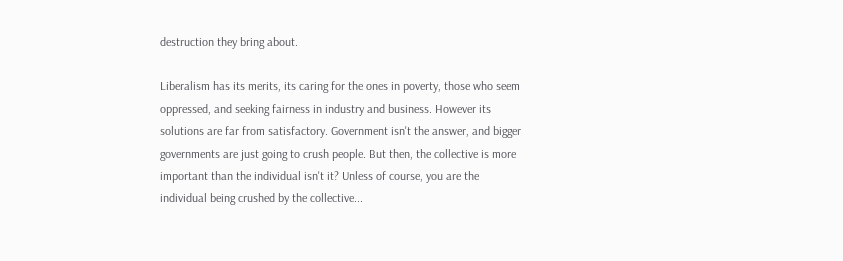destruction they bring about.

Liberalism has its merits, its caring for the ones in poverty, those who seem oppressed, and seeking fairness in industry and business. However its solutions are far from satisfactory. Government isn't the answer, and bigger governments are just going to crush people. But then, the collective is more important than the individual isn't it? Unless of course, you are the individual being crushed by the collective...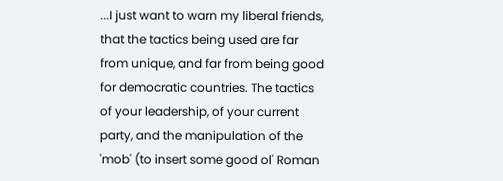...I just want to warn my liberal friends, that the tactics being used are far from unique, and far from being good for democratic countries. The tactics of your leadership, of your current party, and the manipulation of the 'mob' (to insert some good ol' Roman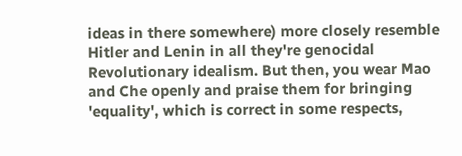ideas in there somewhere) more closely resemble Hitler and Lenin in all they're genocidal Revolutionary idealism. But then, you wear Mao and Che openly and praise them for bringing 'equality', which is correct in some respects,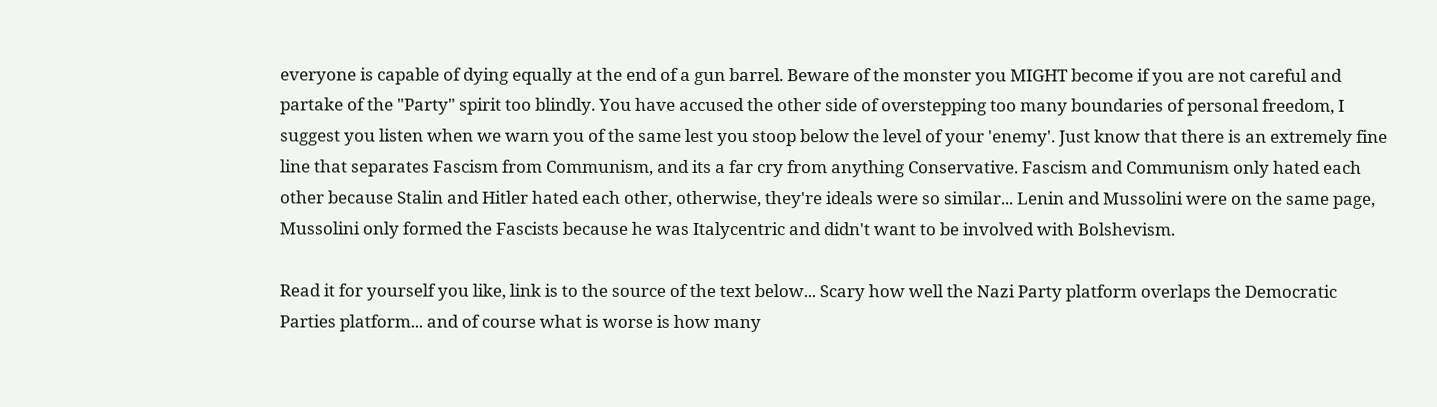everyone is capable of dying equally at the end of a gun barrel. Beware of the monster you MIGHT become if you are not careful and partake of the "Party" spirit too blindly. You have accused the other side of overstepping too many boundaries of personal freedom, I suggest you listen when we warn you of the same lest you stoop below the level of your 'enemy'. Just know that there is an extremely fine line that separates Fascism from Communism, and its a far cry from anything Conservative. Fascism and Communism only hated each other because Stalin and Hitler hated each other, otherwise, they're ideals were so similar... Lenin and Mussolini were on the same page, Mussolini only formed the Fascists because he was Italycentric and didn't want to be involved with Bolshevism.

Read it for yourself you like, link is to the source of the text below... Scary how well the Nazi Party platform overlaps the Democratic Parties platform... and of course what is worse is how many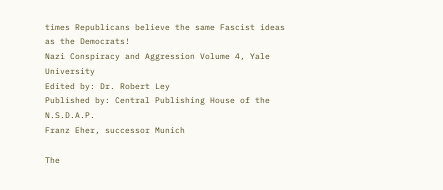times Republicans believe the same Fascist ideas as the Democrats!
Nazi Conspiracy and Aggression Volume 4, Yale University
Edited by: Dr. Robert Ley
Published by: Central Publishing House of the N.S.D.A.P.
Franz Eher, successor Munich

The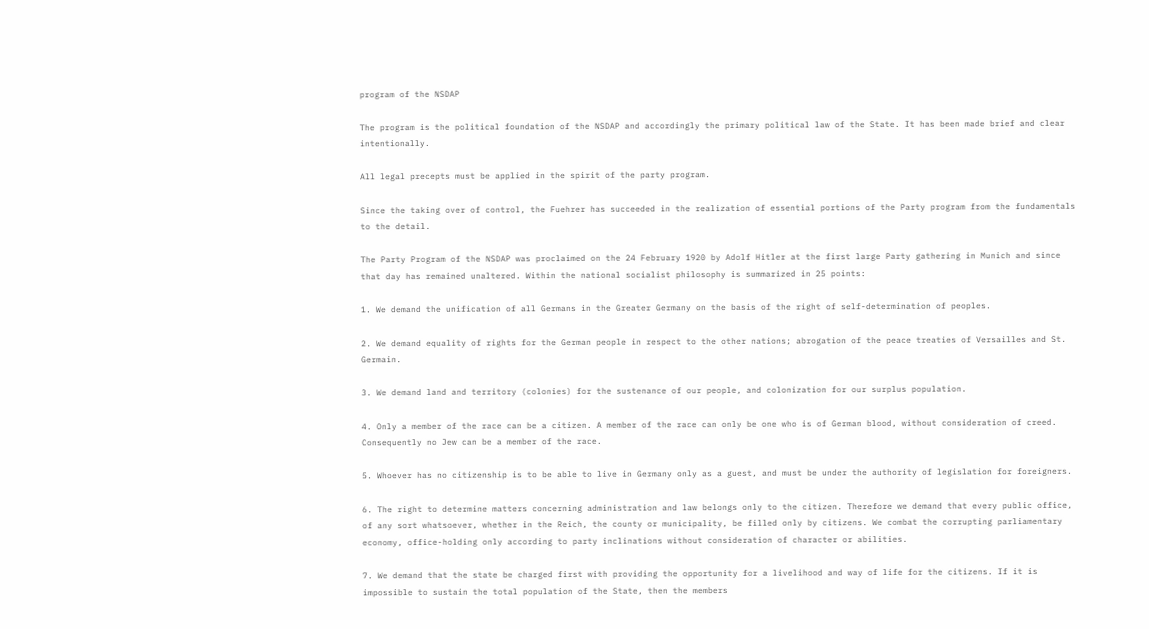program of the NSDAP

The program is the political foundation of the NSDAP and accordingly the primary political law of the State. It has been made brief and clear intentionally.

All legal precepts must be applied in the spirit of the party program.

Since the taking over of control, the Fuehrer has succeeded in the realization of essential portions of the Party program from the fundamentals to the detail.

The Party Program of the NSDAP was proclaimed on the 24 February 1920 by Adolf Hitler at the first large Party gathering in Munich and since that day has remained unaltered. Within the national socialist philosophy is summarized in 25 points:

1. We demand the unification of all Germans in the Greater Germany on the basis of the right of self-determination of peoples.

2. We demand equality of rights for the German people in respect to the other nations; abrogation of the peace treaties of Versailles and St. Germain.

3. We demand land and territory (colonies) for the sustenance of our people, and colonization for our surplus population.

4. Only a member of the race can be a citizen. A member of the race can only be one who is of German blood, without consideration of creed. Consequently no Jew can be a member of the race.

5. Whoever has no citizenship is to be able to live in Germany only as a guest, and must be under the authority of legislation for foreigners.

6. The right to determine matters concerning administration and law belongs only to the citizen. Therefore we demand that every public office, of any sort whatsoever, whether in the Reich, the county or municipality, be filled only by citizens. We combat the corrupting parliamentary economy, office-holding only according to party inclinations without consideration of character or abilities.

7. We demand that the state be charged first with providing the opportunity for a livelihood and way of life for the citizens. If it is impossible to sustain the total population of the State, then the members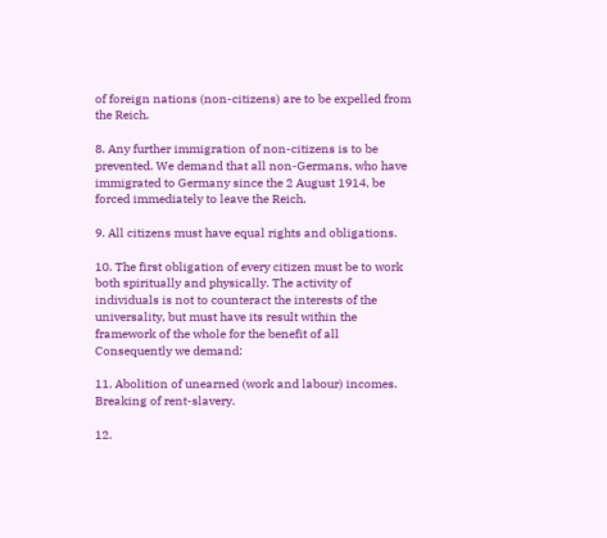of foreign nations (non-citizens) are to be expelled from the Reich.

8. Any further immigration of non-citizens is to be prevented. We demand that all non-Germans, who have immigrated to Germany since the 2 August 1914, be forced immediately to leave the Reich.

9. All citizens must have equal rights and obligations.

10. The first obligation of every citizen must be to work both spiritually and physically. The activity of individuals is not to counteract the interests of the universality, but must have its result within the framework of the whole for the benefit of all Consequently we demand:

11. Abolition of unearned (work and labour) incomes. Breaking of rent-slavery.

12.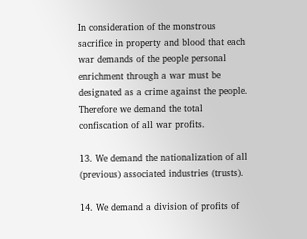In consideration of the monstrous sacrifice in property and blood that each war demands of the people personal enrichment through a war must be designated as a crime against the people. Therefore we demand the total confiscation of all war profits.

13. We demand the nationalization of all (previous) associated industries (trusts).

14. We demand a division of profits of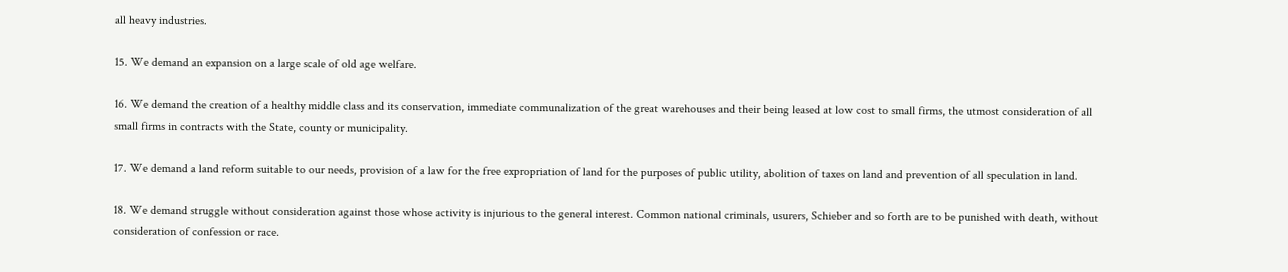all heavy industries.

15. We demand an expansion on a large scale of old age welfare.

16. We demand the creation of a healthy middle class and its conservation, immediate communalization of the great warehouses and their being leased at low cost to small firms, the utmost consideration of all small firms in contracts with the State, county or municipality.

17. We demand a land reform suitable to our needs, provision of a law for the free expropriation of land for the purposes of public utility, abolition of taxes on land and prevention of all speculation in land.

18. We demand struggle without consideration against those whose activity is injurious to the general interest. Common national criminals, usurers, Schieber and so forth are to be punished with death, without consideration of confession or race.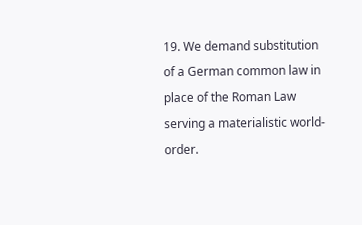19. We demand substitution of a German common law in place of the Roman Law serving a materialistic world-order.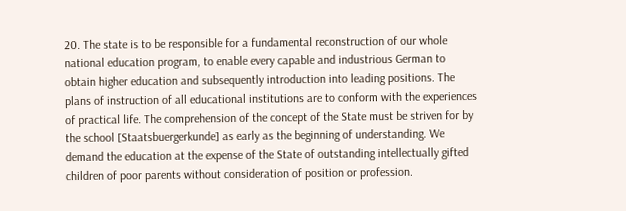20. The state is to be responsible for a fundamental reconstruction of our whole national education program, to enable every capable and industrious German to obtain higher education and subsequently introduction into leading positions. The plans of instruction of all educational institutions are to conform with the experiences of practical life. The comprehension of the concept of the State must be striven for by the school [Staatsbuergerkunde] as early as the beginning of understanding. We demand the education at the expense of the State of outstanding intellectually gifted children of poor parents without consideration of position or profession.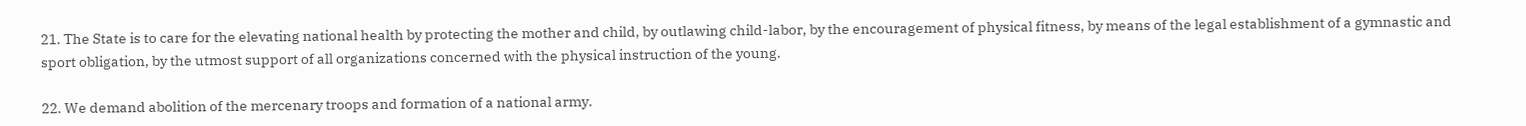21. The State is to care for the elevating national health by protecting the mother and child, by outlawing child-labor, by the encouragement of physical fitness, by means of the legal establishment of a gymnastic and sport obligation, by the utmost support of all organizations concerned with the physical instruction of the young.

22. We demand abolition of the mercenary troops and formation of a national army.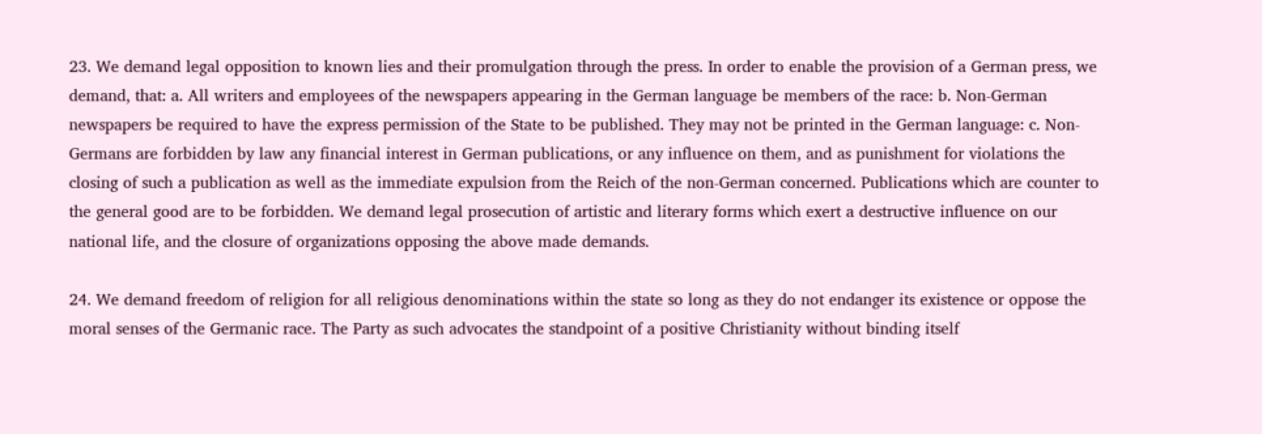23. We demand legal opposition to known lies and their promulgation through the press. In order to enable the provision of a German press, we demand, that: a. All writers and employees of the newspapers appearing in the German language be members of the race: b. Non-German newspapers be required to have the express permission of the State to be published. They may not be printed in the German language: c. Non-Germans are forbidden by law any financial interest in German publications, or any influence on them, and as punishment for violations the closing of such a publication as well as the immediate expulsion from the Reich of the non-German concerned. Publications which are counter to the general good are to be forbidden. We demand legal prosecution of artistic and literary forms which exert a destructive influence on our national life, and the closure of organizations opposing the above made demands.

24. We demand freedom of religion for all religious denominations within the state so long as they do not endanger its existence or oppose the moral senses of the Germanic race. The Party as such advocates the standpoint of a positive Christianity without binding itself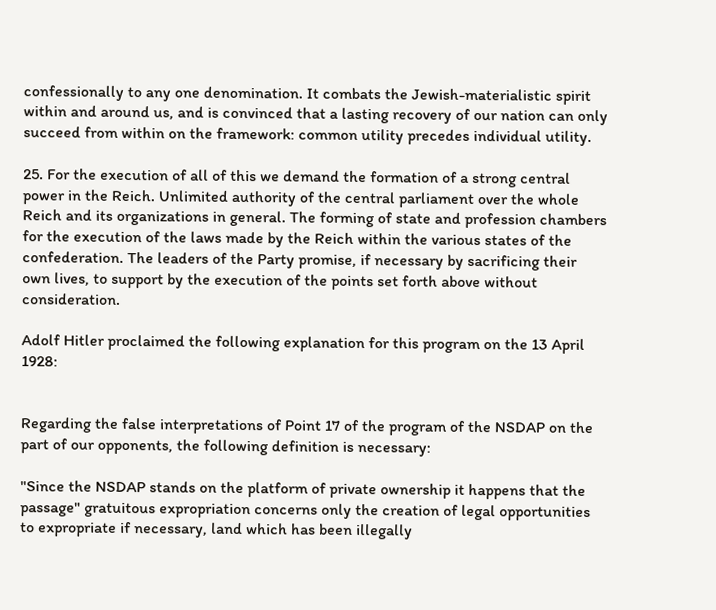confessionally to any one denomination. It combats the Jewish-materialistic spirit within and around us, and is convinced that a lasting recovery of our nation can only succeed from within on the framework: common utility precedes individual utility.

25. For the execution of all of this we demand the formation of a strong central power in the Reich. Unlimited authority of the central parliament over the whole Reich and its organizations in general. The forming of state and profession chambers for the execution of the laws made by the Reich within the various states of the confederation. The leaders of the Party promise, if necessary by sacrificing their own lives, to support by the execution of the points set forth above without consideration.

Adolf Hitler proclaimed the following explanation for this program on the 13 April 1928:


Regarding the false interpretations of Point 17 of the program of the NSDAP on the part of our opponents, the following definition is necessary:

"Since the NSDAP stands on the platform of private ownership it happens that the passage" gratuitous expropriation concerns only the creation of legal opportunities to expropriate if necessary, land which has been illegally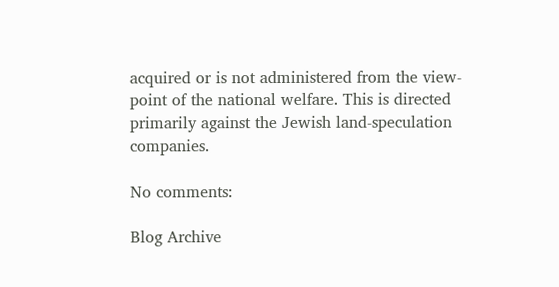acquired or is not administered from the view-point of the national welfare. This is directed primarily against the Jewish land-speculation companies.

No comments:

Blog Archive